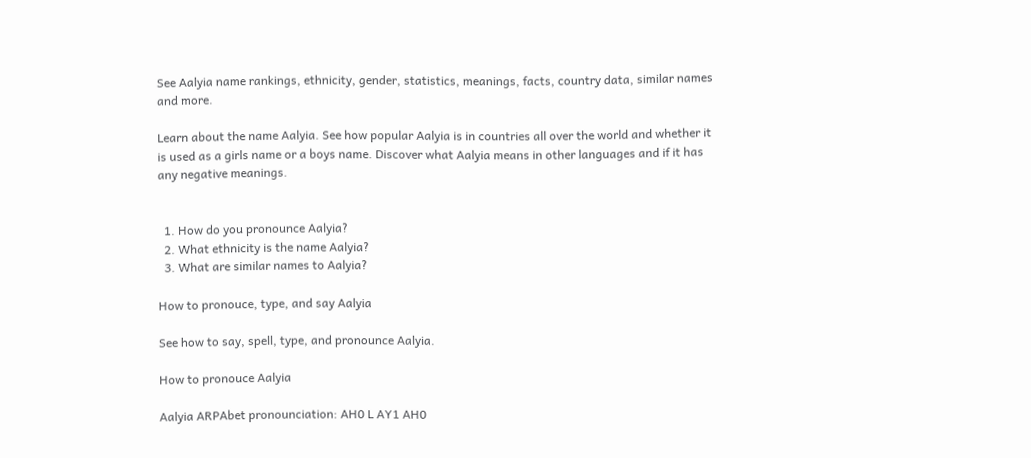See Aalyia name rankings, ethnicity, gender, statistics, meanings, facts, country data, similar names and more.

Learn about the name Aalyia. See how popular Aalyia is in countries all over the world and whether it is used as a girls name or a boys name. Discover what Aalyia means in other languages and if it has any negative meanings.


  1. How do you pronounce Aalyia?
  2. What ethnicity is the name Aalyia?
  3. What are similar names to Aalyia?

How to pronouce, type, and say Aalyia

See how to say, spell, type, and pronounce Aalyia.

How to pronouce Aalyia

Aalyia ARPAbet pronounciation: AH0 L AY1 AH0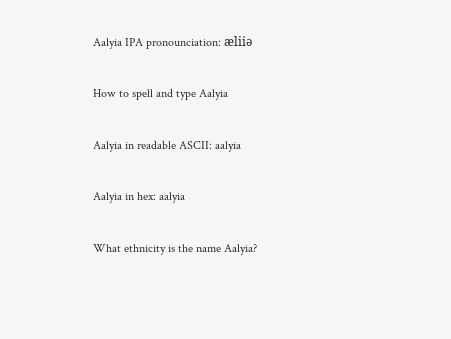Aalyia IPA pronounciation: æliiə

How to spell and type Aalyia

Aalyia in readable ASCII: aalyia

Aalyia in hex: aalyia

What ethnicity is the name Aalyia?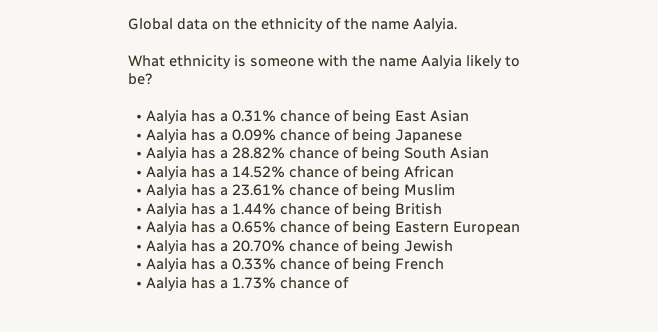Global data on the ethnicity of the name Aalyia.

What ethnicity is someone with the name Aalyia likely to be?

  • Aalyia has a 0.31% chance of being East Asian
  • Aalyia has a 0.09% chance of being Japanese
  • Aalyia has a 28.82% chance of being South Asian
  • Aalyia has a 14.52% chance of being African
  • Aalyia has a 23.61% chance of being Muslim
  • Aalyia has a 1.44% chance of being British
  • Aalyia has a 0.65% chance of being Eastern European
  • Aalyia has a 20.70% chance of being Jewish
  • Aalyia has a 0.33% chance of being French
  • Aalyia has a 1.73% chance of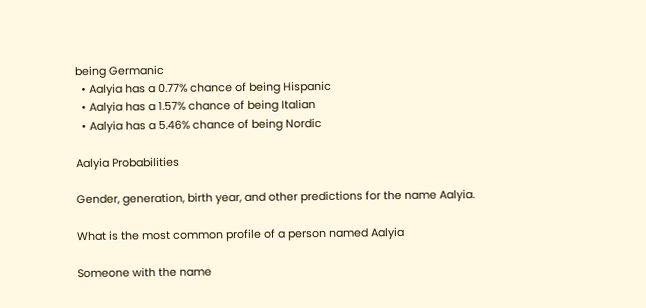being Germanic
  • Aalyia has a 0.77% chance of being Hispanic
  • Aalyia has a 1.57% chance of being Italian
  • Aalyia has a 5.46% chance of being Nordic

Aalyia Probabilities

Gender, generation, birth year, and other predictions for the name Aalyia.

What is the most common profile of a person named Aalyia

Someone with the name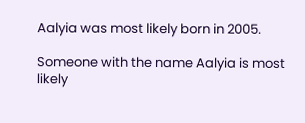Aalyia was most likely born in 2005.

Someone with the name Aalyia is most likely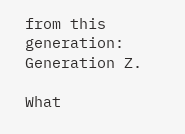from this generation: Generation Z.

What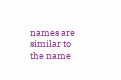names are similar to the name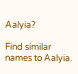Aalyia?

Find similar names to Aalyia.